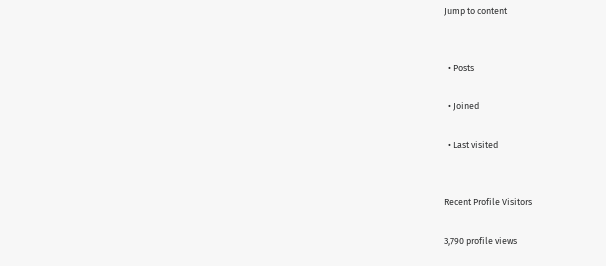Jump to content


  • Posts

  • Joined

  • Last visited


Recent Profile Visitors

3,790 profile views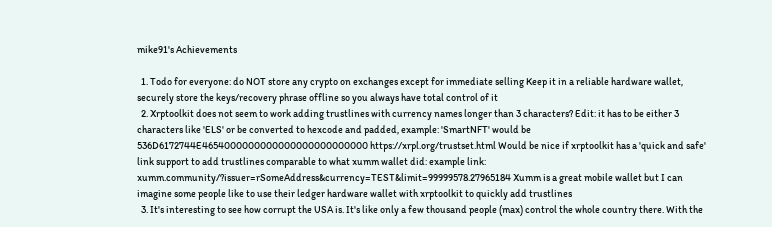mike91's Achievements

  1. Todo for everyone: do NOT store any crypto on exchanges except for immediate selling Keep it in a reliable hardware wallet, securely store the keys/recovery phrase offline so you always have total control of it
  2. Xrptoolkit does not seem to work adding trustlines with currency names longer than 3 characters? Edit: it has to be either 3 characters like 'ELS' or be converted to hexcode and padded, example: 'SmartNFT' would be 536D6172744E4654000000000000000000000000 https://xrpl.org/trustset.html Would be nice if xrptoolkit has a 'quick and safe' link support to add trustlines comparable to what xumm wallet did: example link: xumm.community/?issuer=rSomeAddress&currency=TEST&limit=99999578.27965184 Xumm is a great mobile wallet but I can imagine some people like to use their ledger hardware wallet with xrptoolkit to quickly add trustlines
  3. It's interesting to see how corrupt the USA is. It's like only a few thousand people (max) control the whole country there. With the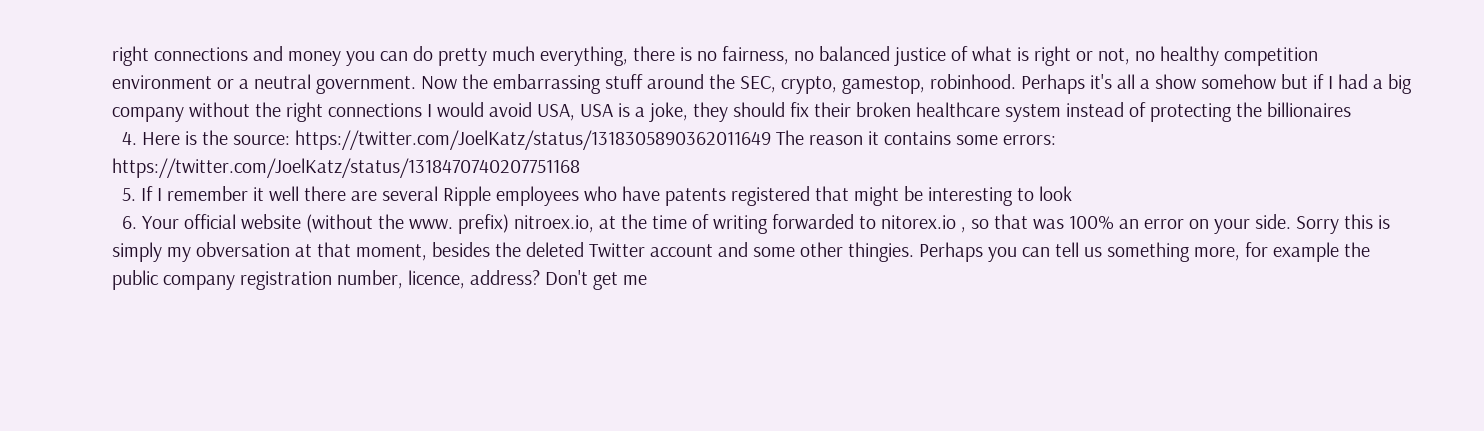right connections and money you can do pretty much everything, there is no fairness, no balanced justice of what is right or not, no healthy competition environment or a neutral government. Now the embarrassing stuff around the SEC, crypto, gamestop, robinhood. Perhaps it's all a show somehow but if I had a big company without the right connections I would avoid USA, USA is a joke, they should fix their broken healthcare system instead of protecting the billionaires
  4. Here is the source: https://twitter.com/JoelKatz/status/1318305890362011649 The reason it contains some errors: https://twitter.com/JoelKatz/status/1318470740207751168
  5. If I remember it well there are several Ripple employees who have patents registered that might be interesting to look
  6. Your official website (without the www. prefix) nitroex.io, at the time of writing forwarded to nitorex.io , so that was 100% an error on your side. Sorry this is simply my obversation at that moment, besides the deleted Twitter account and some other thingies. Perhaps you can tell us something more, for example the public company registration number, licence, address? Don't get me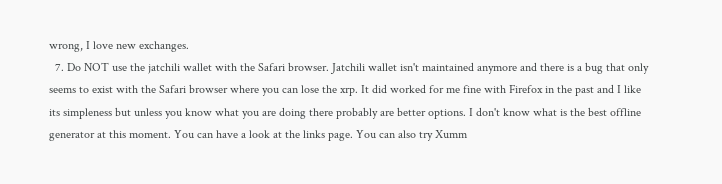wrong, I love new exchanges.
  7. Do NOT use the jatchili wallet with the Safari browser. Jatchili wallet isn't maintained anymore and there is a bug that only seems to exist with the Safari browser where you can lose the xrp. It did worked for me fine with Firefox in the past and I like its simpleness but unless you know what you are doing there probably are better options. I don't know what is the best offline generator at this moment. You can have a look at the links page. You can also try Xumm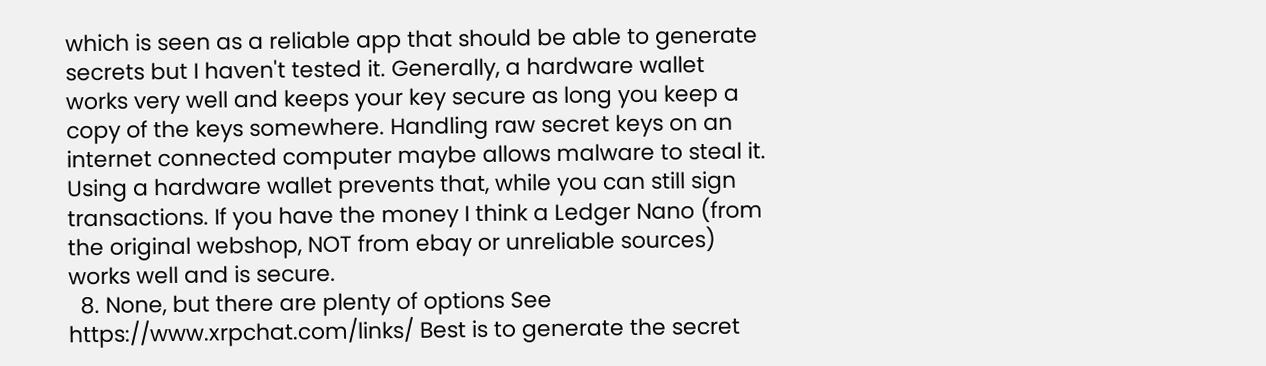which is seen as a reliable app that should be able to generate secrets but I haven't tested it. Generally, a hardware wallet works very well and keeps your key secure as long you keep a copy of the keys somewhere. Handling raw secret keys on an internet connected computer maybe allows malware to steal it. Using a hardware wallet prevents that, while you can still sign transactions. If you have the money I think a Ledger Nano (from the original webshop, NOT from ebay or unreliable sources) works well and is secure.
  8. None, but there are plenty of options See https://www.xrpchat.com/links/ Best is to generate the secret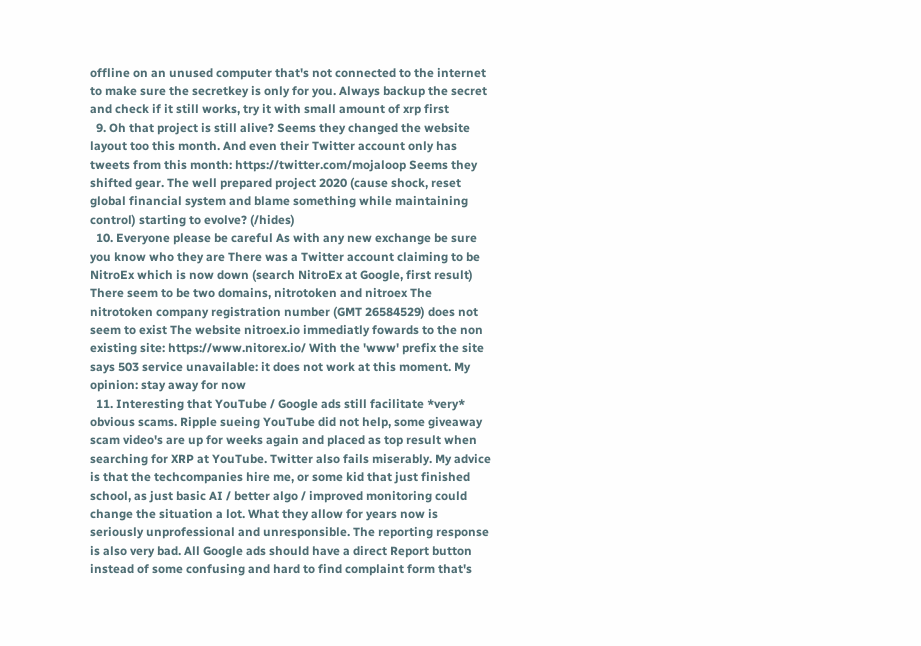offline on an unused computer that's not connected to the internet to make sure the secretkey is only for you. Always backup the secret and check if it still works, try it with small amount of xrp first
  9. Oh that project is still alive? Seems they changed the website layout too this month. And even their Twitter account only has tweets from this month: https://twitter.com/mojaloop Seems they shifted gear. The well prepared project 2020 (cause shock, reset global financial system and blame something while maintaining control) starting to evolve? (/hides)
  10. Everyone please be careful As with any new exchange be sure you know who they are There was a Twitter account claiming to be NitroEx which is now down (search NitroEx at Google, first result) There seem to be two domains, nitrotoken and nitroex The nitrotoken company registration number (GMT 26584529) does not seem to exist The website nitroex.io immediatly fowards to the non existing site: https://www.nitorex.io/ With the 'www' prefix the site says 503 service unavailable: it does not work at this moment. My opinion: stay away for now
  11. Interesting that YouTube / Google ads still facilitate *very* obvious scams. Ripple sueing YouTube did not help, some giveaway scam video's are up for weeks again and placed as top result when searching for XRP at YouTube. Twitter also fails miserably. My advice is that the techcompanies hire me, or some kid that just finished school, as just basic AI / better algo / improved monitoring could change the situation a lot. What they allow for years now is seriously unprofessional and unresponsible. The reporting response is also very bad. All Google ads should have a direct Report button instead of some confusing and hard to find complaint form that's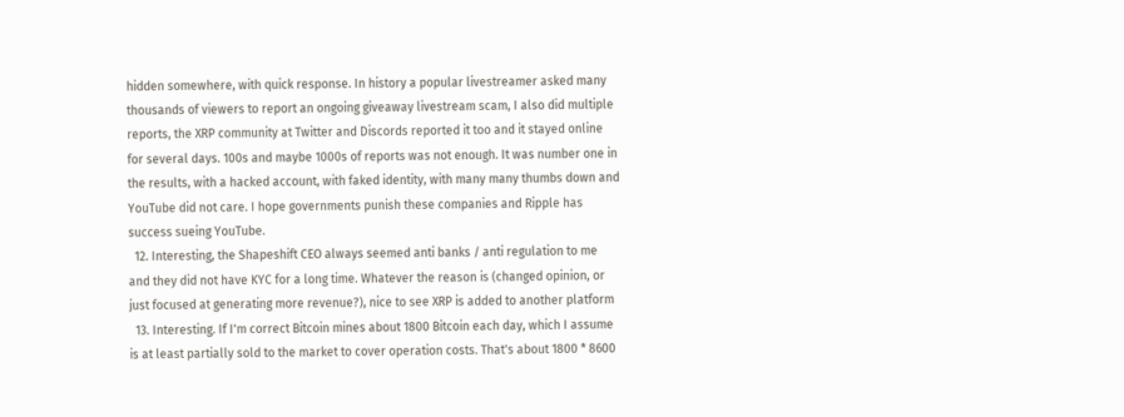hidden somewhere, with quick response. In history a popular livestreamer asked many thousands of viewers to report an ongoing giveaway livestream scam, I also did multiple reports, the XRP community at Twitter and Discords reported it too and it stayed online for several days. 100s and maybe 1000s of reports was not enough. It was number one in the results, with a hacked account, with faked identity, with many many thumbs down and YouTube did not care. I hope governments punish these companies and Ripple has success sueing YouTube.
  12. Interesting, the Shapeshift CEO always seemed anti banks / anti regulation to me and they did not have KYC for a long time. Whatever the reason is (changed opinion, or just focused at generating more revenue?), nice to see XRP is added to another platform
  13. Interesting. If I'm correct Bitcoin mines about 1800 Bitcoin each day, which I assume is at least partially sold to the market to cover operation costs. That's about 1800 * 8600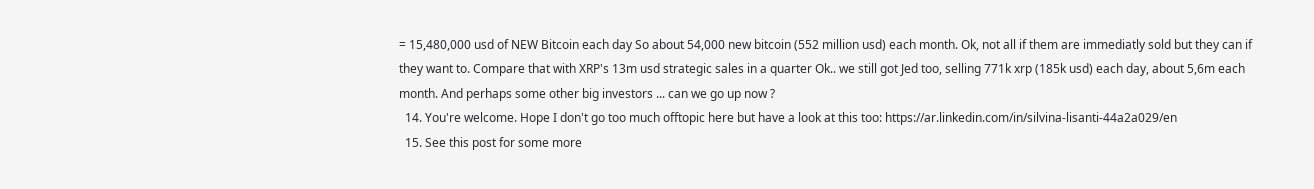= 15,480,000 usd of NEW Bitcoin each day So about 54,000 new bitcoin (552 million usd) each month. Ok, not all if them are immediatly sold but they can if they want to. Compare that with XRP's 13m usd strategic sales in a quarter Ok.. we still got Jed too, selling 771k xrp (185k usd) each day, about 5,6m each month. And perhaps some other big investors ... can we go up now ?
  14. You're welcome. Hope I don't go too much offtopic here but have a look at this too: https://ar.linkedin.com/in/silvina-lisanti-44a2a029/en
  15. See this post for some more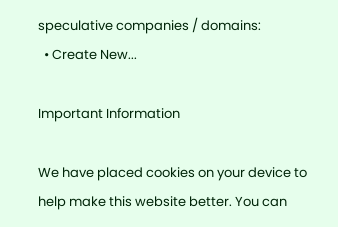speculative companies / domains:
  • Create New...

Important Information

We have placed cookies on your device to help make this website better. You can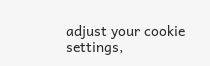adjust your cookie settings,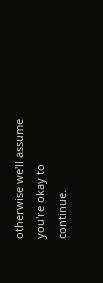otherwise we'll assume you're okay to continue.